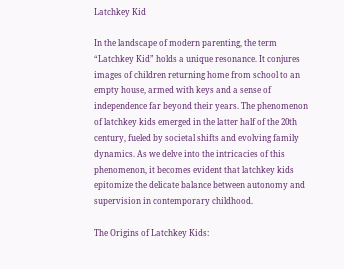Latchkey Kid

In the landscape of modern parenting, the term “Latchkey Kid” holds a unique resonance. It conjures images of children returning home from school to an empty house, armed with keys and a sense of independence far beyond their years. The phenomenon of latchkey kids emerged in the latter half of the 20th century, fueled by societal shifts and evolving family dynamics. As we delve into the intricacies of this phenomenon, it becomes evident that latchkey kids epitomize the delicate balance between autonomy and supervision in contemporary childhood.

The Origins of Latchkey Kids: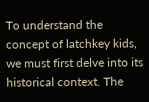To understand the concept of latchkey kids, we must first delve into its historical context. The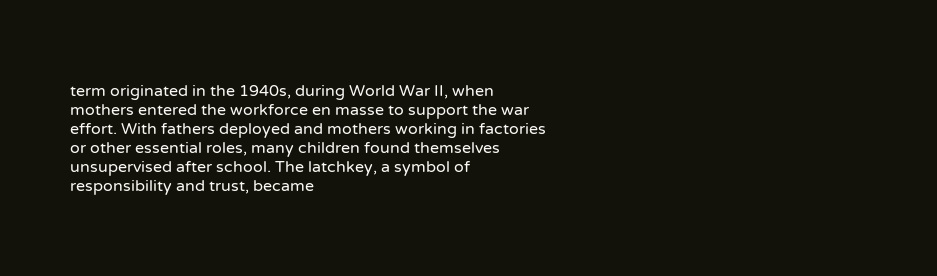term originated in the 1940s, during World War II, when mothers entered the workforce en masse to support the war effort. With fathers deployed and mothers working in factories or other essential roles, many children found themselves unsupervised after school. The latchkey, a symbol of responsibility and trust, became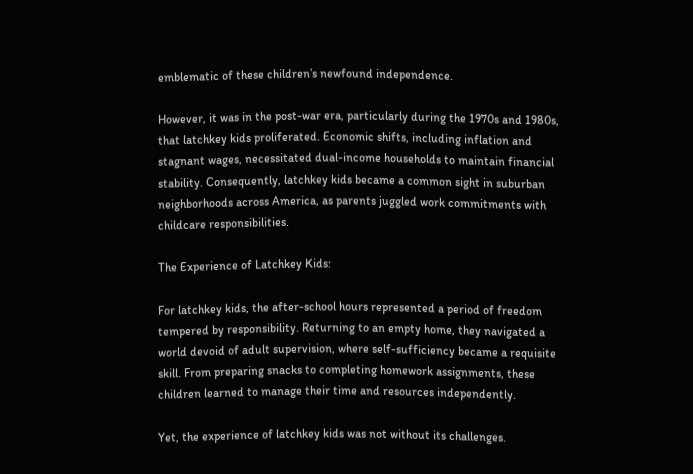emblematic of these children’s newfound independence.

However, it was in the post-war era, particularly during the 1970s and 1980s, that latchkey kids proliferated. Economic shifts, including inflation and stagnant wages, necessitated dual-income households to maintain financial stability. Consequently, latchkey kids became a common sight in suburban neighborhoods across America, as parents juggled work commitments with childcare responsibilities.

The Experience of Latchkey Kids:

For latchkey kids, the after-school hours represented a period of freedom tempered by responsibility. Returning to an empty home, they navigated a world devoid of adult supervision, where self-sufficiency became a requisite skill. From preparing snacks to completing homework assignments, these children learned to manage their time and resources independently.

Yet, the experience of latchkey kids was not without its challenges.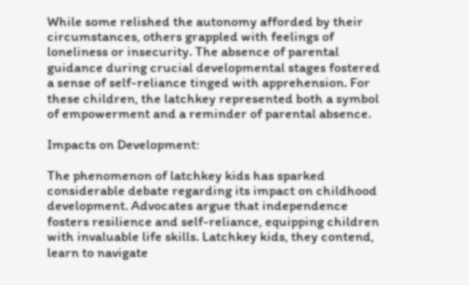While some relished the autonomy afforded by their circumstances, others grappled with feelings of loneliness or insecurity. The absence of parental guidance during crucial developmental stages fostered a sense of self-reliance tinged with apprehension. For these children, the latchkey represented both a symbol of empowerment and a reminder of parental absence.

Impacts on Development:

The phenomenon of latchkey kids has sparked considerable debate regarding its impact on childhood development. Advocates argue that independence fosters resilience and self-reliance, equipping children with invaluable life skills. Latchkey kids, they contend, learn to navigate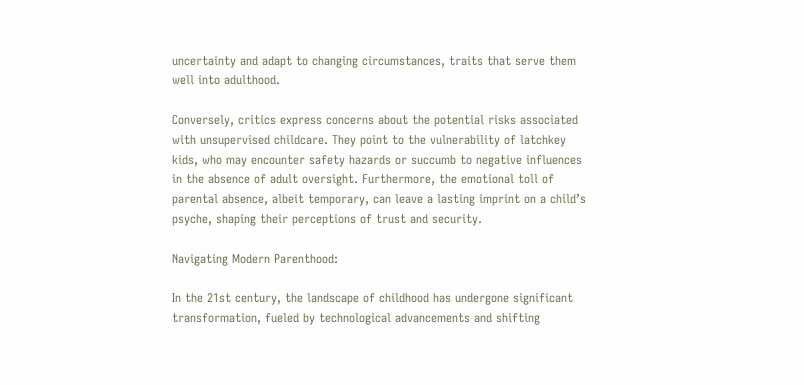uncertainty and adapt to changing circumstances, traits that serve them well into adulthood.

Conversely, critics express concerns about the potential risks associated with unsupervised childcare. They point to the vulnerability of latchkey kids, who may encounter safety hazards or succumb to negative influences in the absence of adult oversight. Furthermore, the emotional toll of parental absence, albeit temporary, can leave a lasting imprint on a child’s psyche, shaping their perceptions of trust and security.

Navigating Modern Parenthood:

In the 21st century, the landscape of childhood has undergone significant transformation, fueled by technological advancements and shifting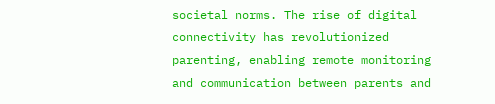societal norms. The rise of digital connectivity has revolutionized parenting, enabling remote monitoring and communication between parents and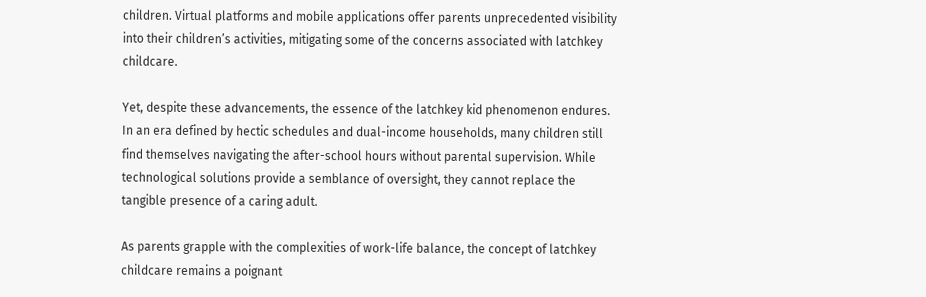children. Virtual platforms and mobile applications offer parents unprecedented visibility into their children’s activities, mitigating some of the concerns associated with latchkey childcare.

Yet, despite these advancements, the essence of the latchkey kid phenomenon endures. In an era defined by hectic schedules and dual-income households, many children still find themselves navigating the after-school hours without parental supervision. While technological solutions provide a semblance of oversight, they cannot replace the tangible presence of a caring adult.

As parents grapple with the complexities of work-life balance, the concept of latchkey childcare remains a poignant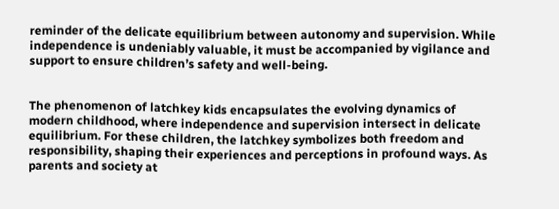reminder of the delicate equilibrium between autonomy and supervision. While independence is undeniably valuable, it must be accompanied by vigilance and support to ensure children’s safety and well-being.


The phenomenon of latchkey kids encapsulates the evolving dynamics of modern childhood, where independence and supervision intersect in delicate equilibrium. For these children, the latchkey symbolizes both freedom and responsibility, shaping their experiences and perceptions in profound ways. As parents and society at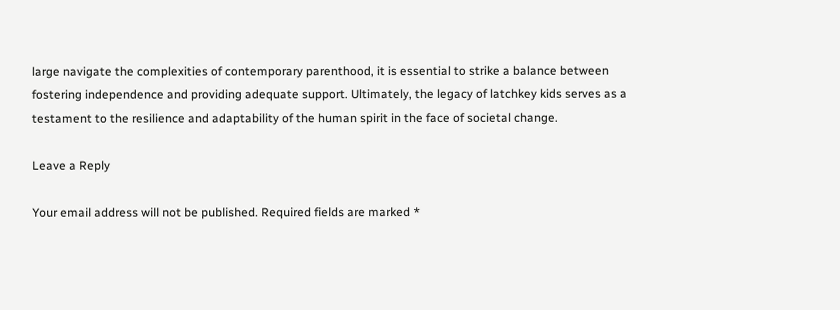large navigate the complexities of contemporary parenthood, it is essential to strike a balance between fostering independence and providing adequate support. Ultimately, the legacy of latchkey kids serves as a testament to the resilience and adaptability of the human spirit in the face of societal change.

Leave a Reply

Your email address will not be published. Required fields are marked *